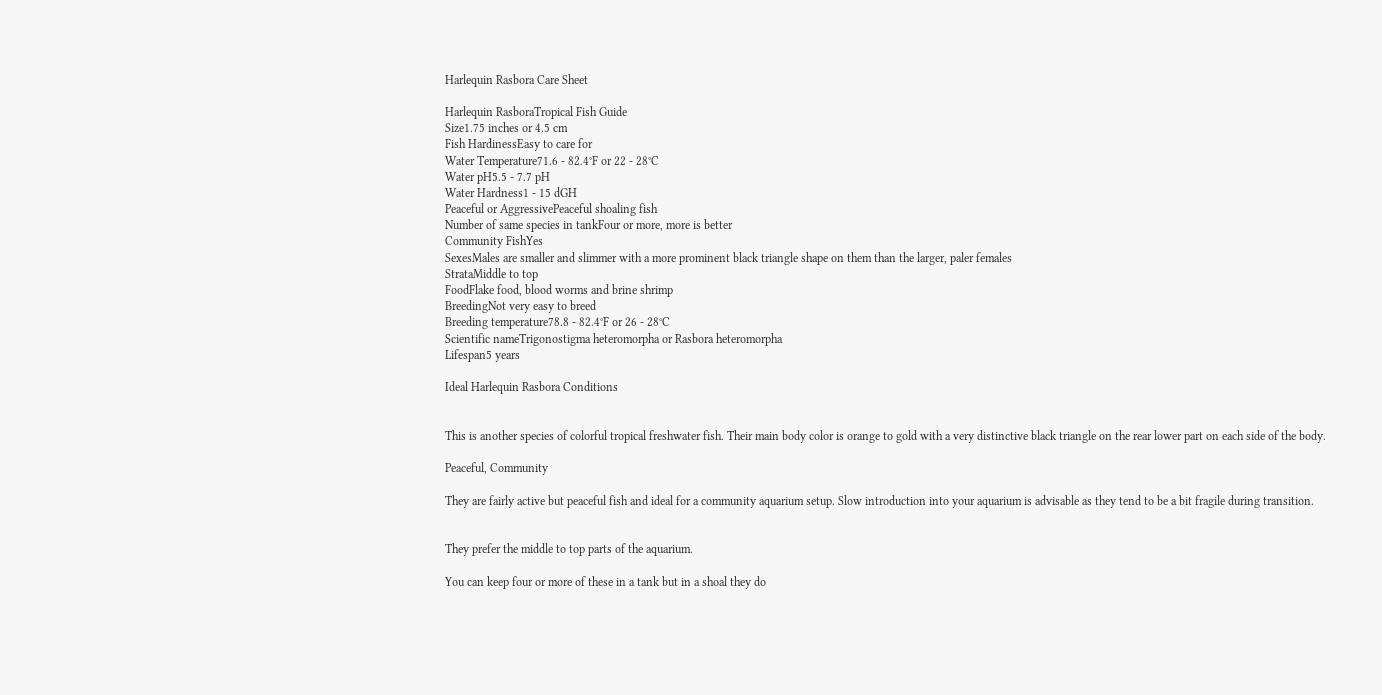Harlequin Rasbora Care Sheet

Harlequin RasboraTropical Fish Guide
Size1.75 inches or 4.5 cm
Fish HardinessEasy to care for
Water Temperature71.6 - 82.4°F or 22 - 28°C
Water pH5.5 - 7.7 pH
Water Hardness1 - 15 dGH
Peaceful or AggressivePeaceful shoaling fish
Number of same species in tankFour or more, more is better
Community FishYes
SexesMales are smaller and slimmer with a more prominent black triangle shape on them than the larger, paler females
StrataMiddle to top
FoodFlake food, blood worms and brine shrimp
BreedingNot very easy to breed
Breeding temperature78.8 - 82.4°F or 26 - 28°C
Scientific nameTrigonostigma heteromorpha or Rasbora heteromorpha
Lifespan5 years

Ideal Harlequin Rasbora Conditions


This is another species of colorful tropical freshwater fish. Their main body color is orange to gold with a very distinctive black triangle on the rear lower part on each side of the body.

Peaceful, Community

They are fairly active but peaceful fish and ideal for a community aquarium setup. Slow introduction into your aquarium is advisable as they tend to be a bit fragile during transition.


They prefer the middle to top parts of the aquarium.

You can keep four or more of these in a tank but in a shoal they do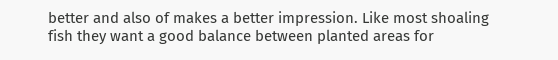better and also of makes a better impression. Like most shoaling fish they want a good balance between planted areas for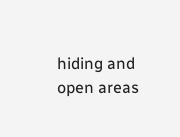hiding and open areas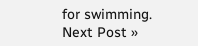for swimming.
Next Post »